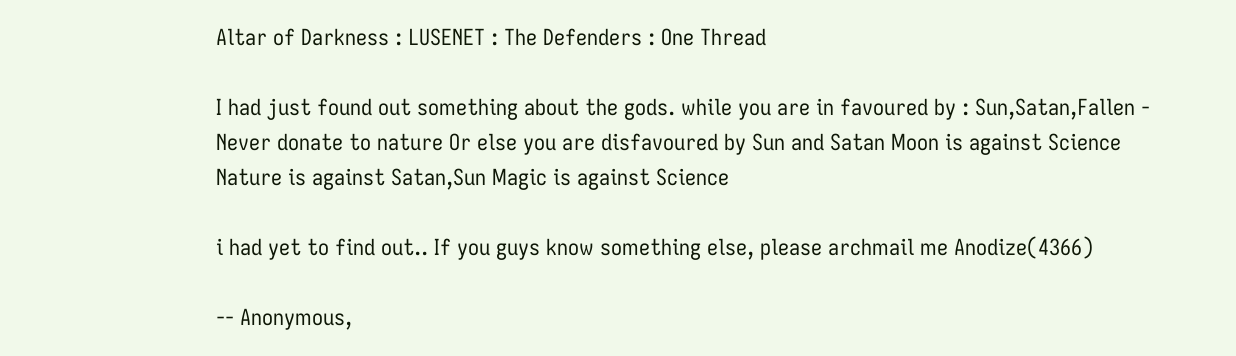Altar of Darkness : LUSENET : The Defenders : One Thread

I had just found out something about the gods. while you are in favoured by : Sun,Satan,Fallen - Never donate to nature Or else you are disfavoured by Sun and Satan Moon is against Science Nature is against Satan,Sun Magic is against Science

i had yet to find out.. If you guys know something else, please archmail me Anodize(4366)

-- Anonymous,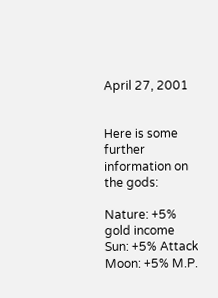April 27, 2001


Here is some further information on the gods:

Nature: +5% gold income
Sun: +5% Attack
Moon: +5% M.P.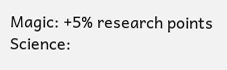Magic: +5% research points
Science: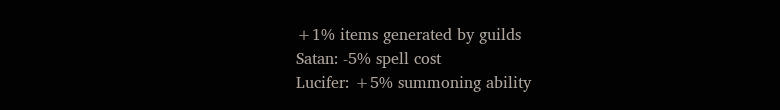+1% items generated by guilds
Satan: -5% spell cost
Lucifer: +5% summoning ability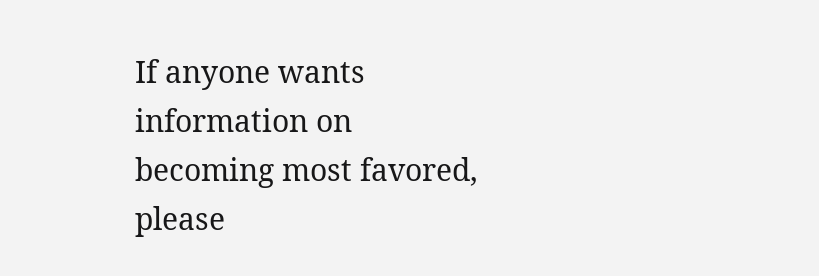If anyone wants information on becoming most favored, please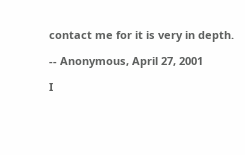contact me for it is very in depth.

-- Anonymous, April 27, 2001

I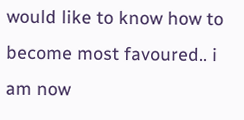would like to know how to become most favoured.. i am now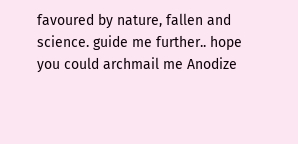favoured by nature, fallen and science. guide me further.. hope you could archmail me Anodize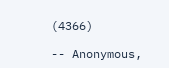(4366)

-- Anonymous,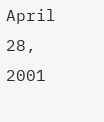April 28, 2001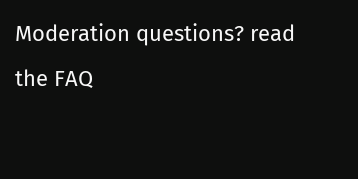Moderation questions? read the FAQ